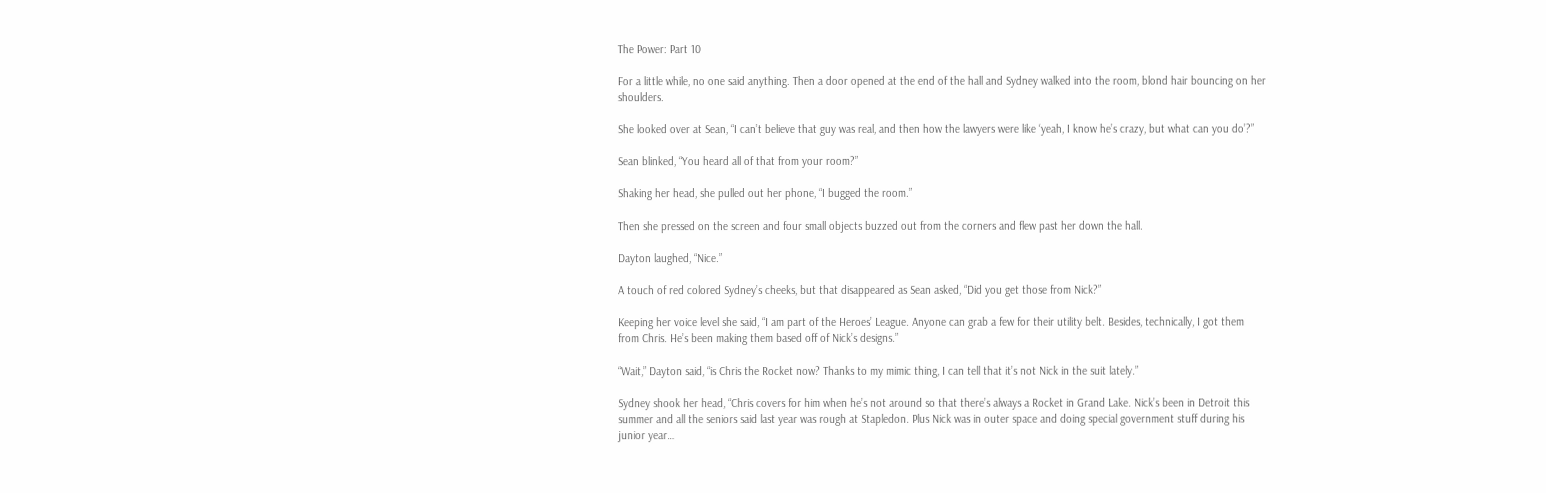The Power: Part 10

For a little while, no one said anything. Then a door opened at the end of the hall and Sydney walked into the room, blond hair bouncing on her shoulders.

She looked over at Sean, “I can’t believe that guy was real, and then how the lawyers were like ‘yeah, I know he’s crazy, but what can you do’?”

Sean blinked, “You heard all of that from your room?”

Shaking her head, she pulled out her phone, “I bugged the room.”

Then she pressed on the screen and four small objects buzzed out from the corners and flew past her down the hall.

Dayton laughed, “Nice.”

A touch of red colored Sydney’s cheeks, but that disappeared as Sean asked, “Did you get those from Nick?”

Keeping her voice level she said, “I am part of the Heroes’ League. Anyone can grab a few for their utility belt. Besides, technically, I got them from Chris. He’s been making them based off of Nick’s designs.”

“Wait,” Dayton said, “is Chris the Rocket now? Thanks to my mimic thing, I can tell that it’s not Nick in the suit lately.”

Sydney shook her head, “Chris covers for him when he’s not around so that there’s always a Rocket in Grand Lake. Nick’s been in Detroit this summer and all the seniors said last year was rough at Stapledon. Plus Nick was in outer space and doing special government stuff during his junior year…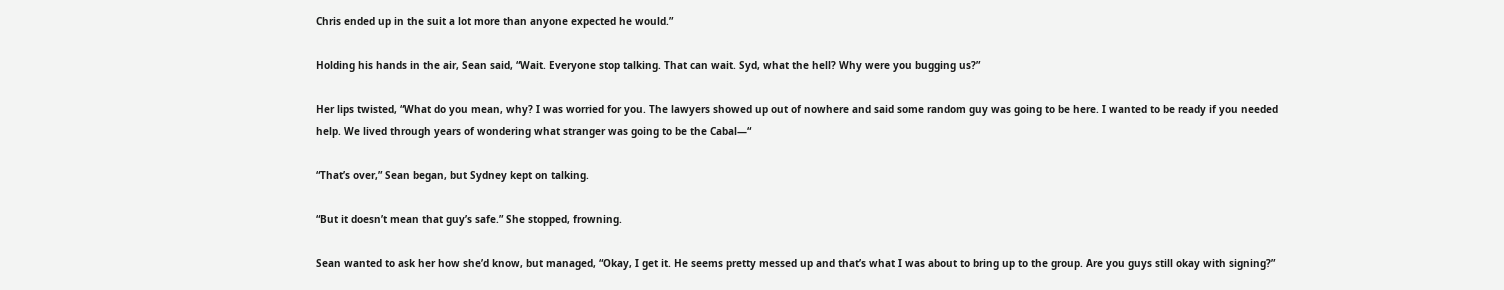Chris ended up in the suit a lot more than anyone expected he would.”

Holding his hands in the air, Sean said, “Wait. Everyone stop talking. That can wait. Syd, what the hell? Why were you bugging us?”

Her lips twisted, “What do you mean, why? I was worried for you. The lawyers showed up out of nowhere and said some random guy was going to be here. I wanted to be ready if you needed help. We lived through years of wondering what stranger was going to be the Cabal—“

“That’s over,” Sean began, but Sydney kept on talking.

“But it doesn’t mean that guy’s safe.” She stopped, frowning.

Sean wanted to ask her how she’d know, but managed, “Okay, I get it. He seems pretty messed up and that’s what I was about to bring up to the group. Are you guys still okay with signing?”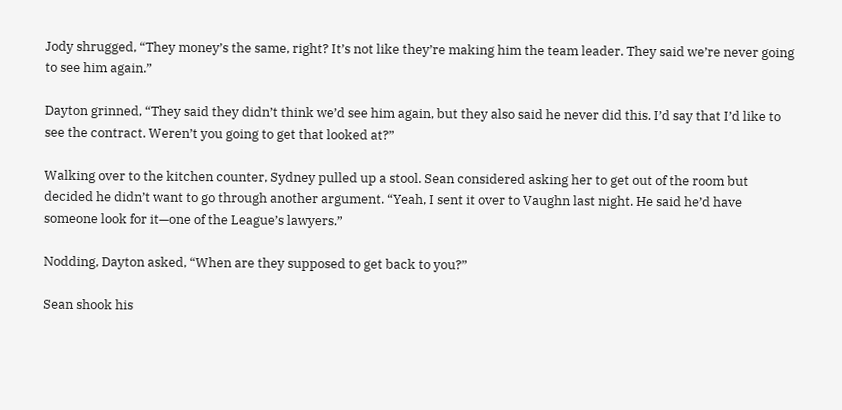Jody shrugged, “They money’s the same, right? It’s not like they’re making him the team leader. They said we’re never going to see him again.”

Dayton grinned, “They said they didn’t think we’d see him again, but they also said he never did this. I’d say that I’d like to see the contract. Weren’t you going to get that looked at?”

Walking over to the kitchen counter, Sydney pulled up a stool. Sean considered asking her to get out of the room but decided he didn’t want to go through another argument. “Yeah, I sent it over to Vaughn last night. He said he’d have someone look for it—one of the League’s lawyers.”

Nodding, Dayton asked, “When are they supposed to get back to you?”

Sean shook his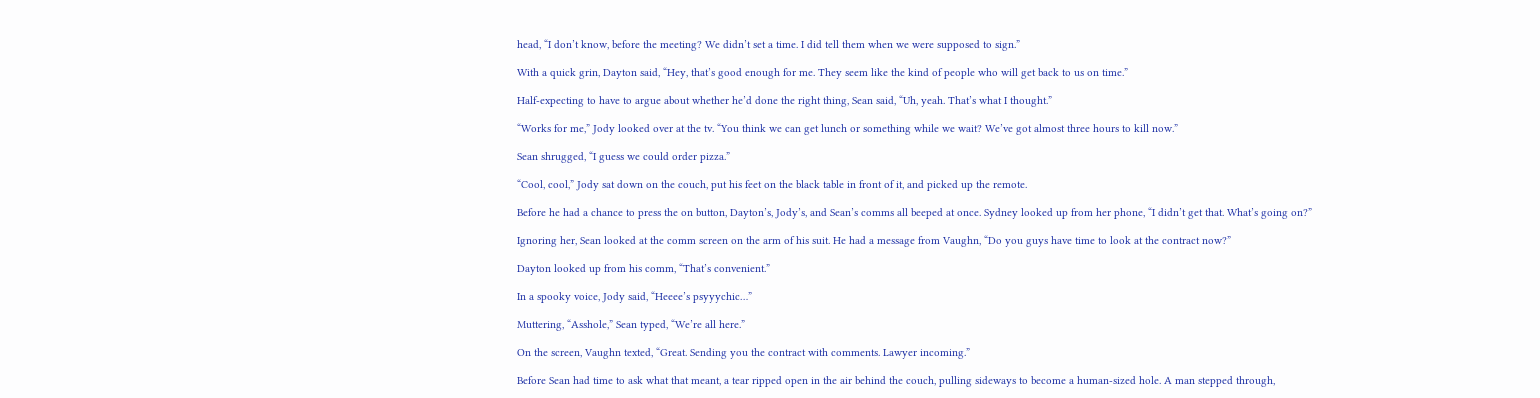head, “I don’t know, before the meeting? We didn’t set a time. I did tell them when we were supposed to sign.”

With a quick grin, Dayton said, “Hey, that’s good enough for me. They seem like the kind of people who will get back to us on time.”

Half-expecting to have to argue about whether he’d done the right thing, Sean said, “Uh, yeah. That’s what I thought.”

“Works for me,” Jody looked over at the tv. “You think we can get lunch or something while we wait? We’ve got almost three hours to kill now.”

Sean shrugged, “I guess we could order pizza.”

“Cool, cool,” Jody sat down on the couch, put his feet on the black table in front of it, and picked up the remote.

Before he had a chance to press the on button, Dayton’s, Jody’s, and Sean’s comms all beeped at once. Sydney looked up from her phone, “I didn’t get that. What’s going on?”

Ignoring her, Sean looked at the comm screen on the arm of his suit. He had a message from Vaughn, “Do you guys have time to look at the contract now?”

Dayton looked up from his comm, “That’s convenient.”

In a spooky voice, Jody said, “Heeee’s psyyychic…”

Muttering, “Asshole,” Sean typed, “We’re all here.”

On the screen, Vaughn texted, “Great. Sending you the contract with comments. Lawyer incoming.”

Before Sean had time to ask what that meant, a tear ripped open in the air behind the couch, pulling sideways to become a human-sized hole. A man stepped through,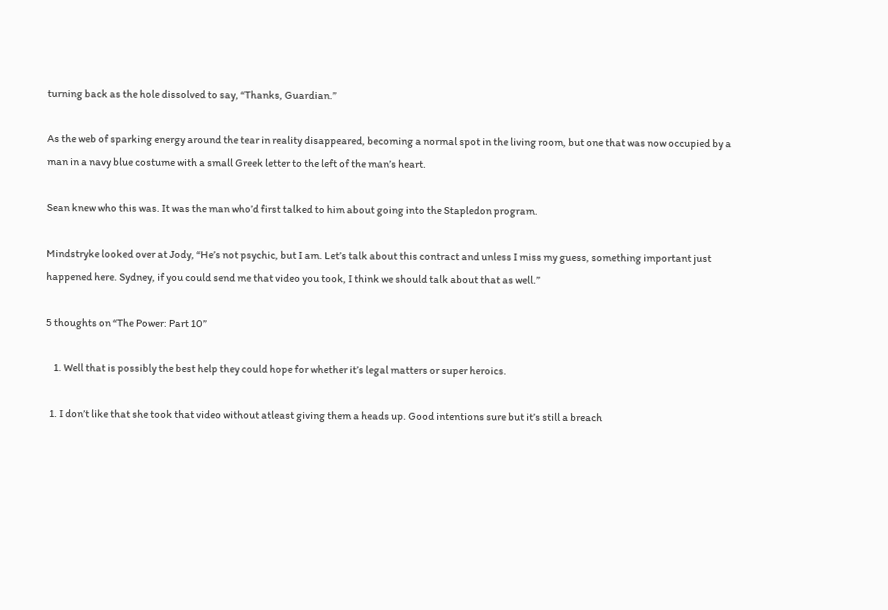turning back as the hole dissolved to say, “Thanks, Guardian.”

As the web of sparking energy around the tear in reality disappeared, becoming a normal spot in the living room, but one that was now occupied by a man in a navy blue costume with a small Greek letter to the left of the man’s heart.

Sean knew who this was. It was the man who’d first talked to him about going into the Stapledon program.

Mindstryke looked over at Jody, “He’s not psychic, but I am. Let’s talk about this contract and unless I miss my guess, something important just happened here. Sydney, if you could send me that video you took, I think we should talk about that as well.”

5 thoughts on “The Power: Part 10”

    1. Well that is possibly the best help they could hope for whether it’s legal matters or super heroics.

  1. I don’t like that she took that video without atleast giving them a heads up. Good intentions sure but it’s still a breach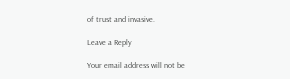of trust and invasive.

Leave a Reply

Your email address will not be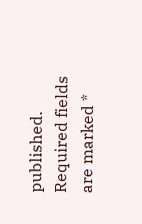published. Required fields are marked *